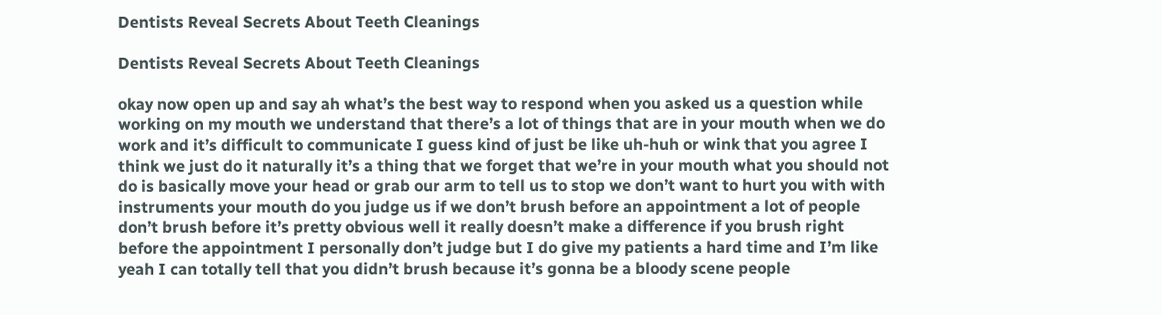Dentists Reveal Secrets About Teeth Cleanings

Dentists Reveal Secrets About Teeth Cleanings

okay now open up and say ah what’s the best way to respond when you asked us a question while working on my mouth we understand that there’s a lot of things that are in your mouth when we do work and it’s difficult to communicate I guess kind of just be like uh-huh or wink that you agree I think we just do it naturally it’s a thing that we forget that we’re in your mouth what you should not do is basically move your head or grab our arm to tell us to stop we don’t want to hurt you with with instruments your mouth do you judge us if we don’t brush before an appointment a lot of people don’t brush before it’s pretty obvious well it really doesn’t make a difference if you brush right before the appointment I personally don’t judge but I do give my patients a hard time and I’m like yeah I can totally tell that you didn’t brush because it’s gonna be a bloody scene people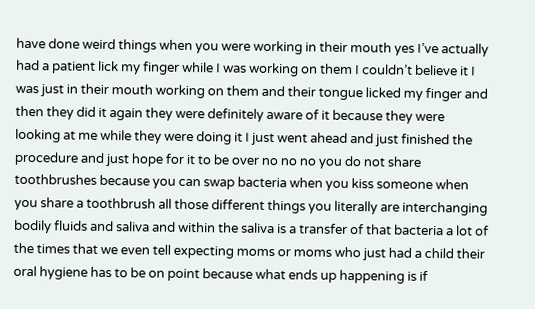have done weird things when you were working in their mouth yes I’ve actually had a patient lick my finger while I was working on them I couldn’t believe it I was just in their mouth working on them and their tongue licked my finger and then they did it again they were definitely aware of it because they were looking at me while they were doing it I just went ahead and just finished the procedure and just hope for it to be over no no no you do not share toothbrushes because you can swap bacteria when you kiss someone when you share a toothbrush all those different things you literally are interchanging bodily fluids and saliva and within the saliva is a transfer of that bacteria a lot of the times that we even tell expecting moms or moms who just had a child their oral hygiene has to be on point because what ends up happening is if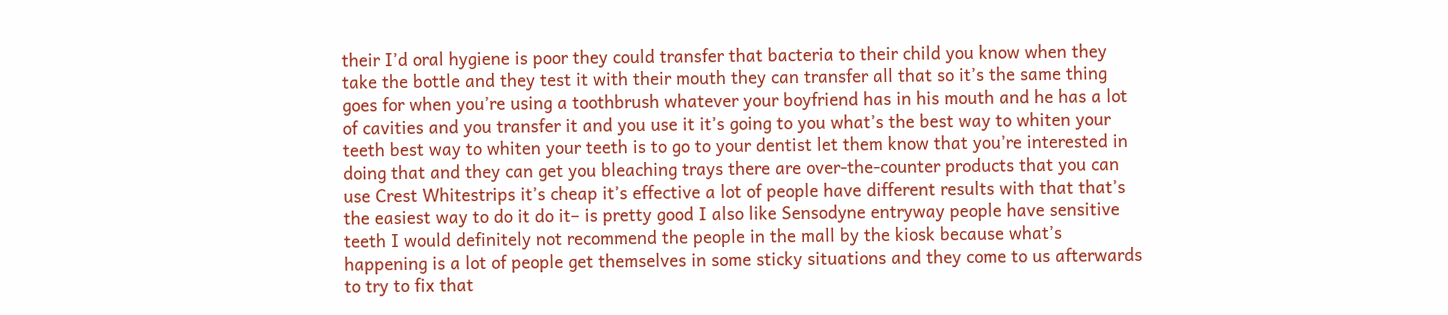their I’d oral hygiene is poor they could transfer that bacteria to their child you know when they take the bottle and they test it with their mouth they can transfer all that so it’s the same thing goes for when you’re using a toothbrush whatever your boyfriend has in his mouth and he has a lot of cavities and you transfer it and you use it it’s going to you what’s the best way to whiten your teeth best way to whiten your teeth is to go to your dentist let them know that you’re interested in doing that and they can get you bleaching trays there are over-the-counter products that you can use Crest Whitestrips it’s cheap it’s effective a lot of people have different results with that that’s the easiest way to do it do it– is pretty good I also like Sensodyne entryway people have sensitive teeth I would definitely not recommend the people in the mall by the kiosk because what’s happening is a lot of people get themselves in some sticky situations and they come to us afterwards to try to fix that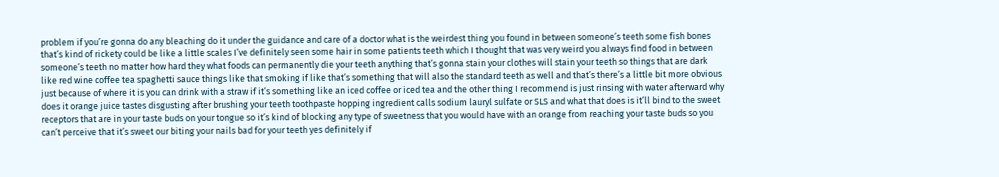problem if you’re gonna do any bleaching do it under the guidance and care of a doctor what is the weirdest thing you found in between someone’s teeth some fish bones that’s kind of rickety could be like a little scales I’ve definitely seen some hair in some patients teeth which I thought that was very weird you always find food in between someone’s teeth no matter how hard they what foods can permanently die your teeth anything that’s gonna stain your clothes will stain your teeth so things that are dark like red wine coffee tea spaghetti sauce things like that smoking if like that’s something that will also the standard teeth as well and that’s there’s a little bit more obvious just because of where it is you can drink with a straw if it’s something like an iced coffee or iced tea and the other thing I recommend is just rinsing with water afterward why does it orange juice tastes disgusting after brushing your teeth toothpaste hopping ingredient calls sodium lauryl sulfate or SLS and what that does is it’ll bind to the sweet receptors that are in your taste buds on your tongue so it’s kind of blocking any type of sweetness that you would have with an orange from reaching your taste buds so you can’t perceive that it’s sweet our biting your nails bad for your teeth yes definitely if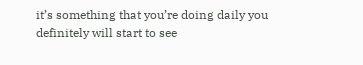it’s something that you’re doing daily you definitely will start to see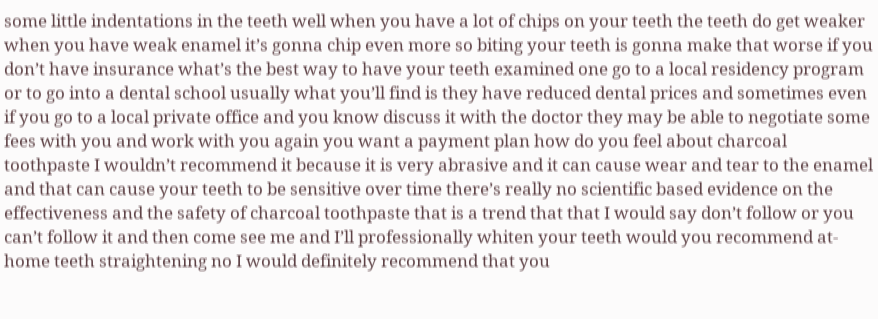some little indentations in the teeth well when you have a lot of chips on your teeth the teeth do get weaker when you have weak enamel it’s gonna chip even more so biting your teeth is gonna make that worse if you don’t have insurance what’s the best way to have your teeth examined one go to a local residency program or to go into a dental school usually what you’ll find is they have reduced dental prices and sometimes even if you go to a local private office and you know discuss it with the doctor they may be able to negotiate some fees with you and work with you again you want a payment plan how do you feel about charcoal toothpaste I wouldn’t recommend it because it is very abrasive and it can cause wear and tear to the enamel and that can cause your teeth to be sensitive over time there’s really no scientific based evidence on the effectiveness and the safety of charcoal toothpaste that is a trend that that I would say don’t follow or you can’t follow it and then come see me and I’ll professionally whiten your teeth would you recommend at-home teeth straightening no I would definitely recommend that you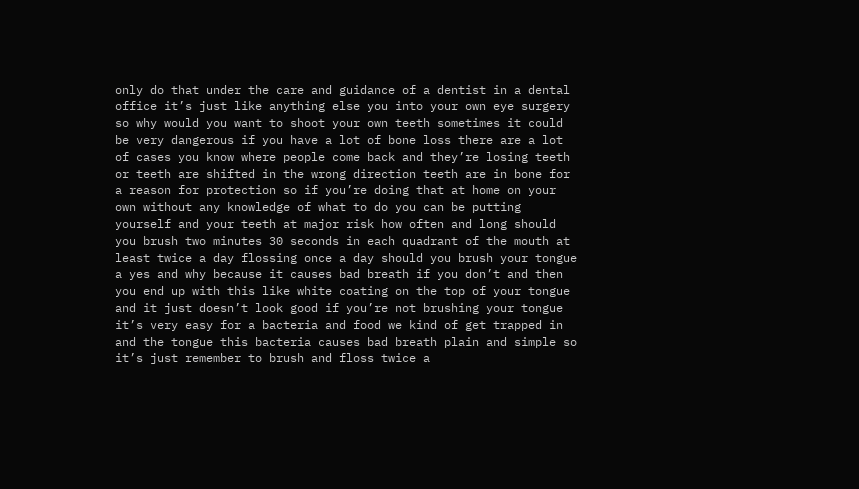only do that under the care and guidance of a dentist in a dental office it’s just like anything else you into your own eye surgery so why would you want to shoot your own teeth sometimes it could be very dangerous if you have a lot of bone loss there are a lot of cases you know where people come back and they’re losing teeth or teeth are shifted in the wrong direction teeth are in bone for a reason for protection so if you’re doing that at home on your own without any knowledge of what to do you can be putting yourself and your teeth at major risk how often and long should you brush two minutes 30 seconds in each quadrant of the mouth at least twice a day flossing once a day should you brush your tongue a yes and why because it causes bad breath if you don’t and then you end up with this like white coating on the top of your tongue and it just doesn’t look good if you’re not brushing your tongue it’s very easy for a bacteria and food we kind of get trapped in and the tongue this bacteria causes bad breath plain and simple so it’s just remember to brush and floss twice a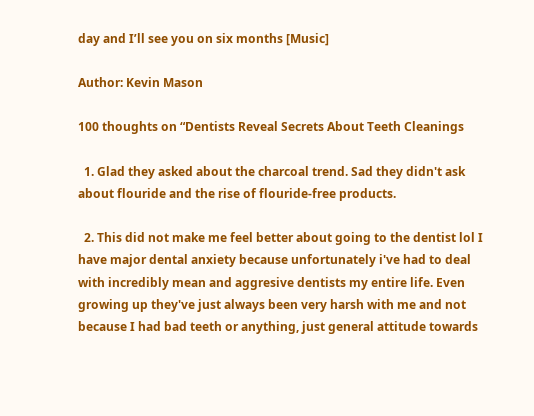day and I’ll see you on six months [Music]

Author: Kevin Mason

100 thoughts on “Dentists Reveal Secrets About Teeth Cleanings

  1. Glad they asked about the charcoal trend. Sad they didn't ask about flouride and the rise of flouride-free products.

  2. This did not make me feel better about going to the dentist lol I have major dental anxiety because unfortunately i've had to deal with incredibly mean and aggresive dentists my entire life. Even growing up they've just always been very harsh with me and not because I had bad teeth or anything, just general attitude towards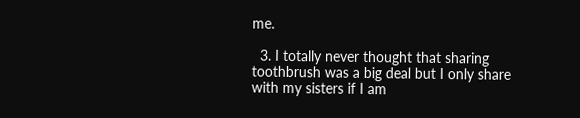me.

  3. I totally never thought that sharing toothbrush was a big deal but I only share with my sisters if I am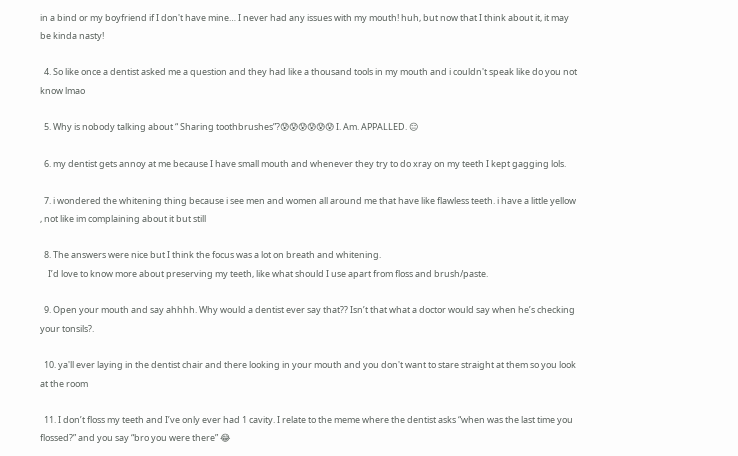in a bind or my boyfriend if I don't have mine… I never had any issues with my mouth! huh, but now that I think about it, it may be kinda nasty!

  4. So like once a dentist asked me a question and they had like a thousand tools in my mouth and i couldn't speak like do you not know lmao

  5. Why is nobody talking about “ Sharing toothbrushes”?😰😰😰😰😰😰 I. Am. APPALLED. 😑

  6. my dentist gets annoy at me because I have small mouth and whenever they try to do xray on my teeth I kept gagging lols.

  7. i wondered the whitening thing because i see men and women all around me that have like flawless teeth. i have a little yellow , not like im complaining about it but still

  8. The answers were nice but I think the focus was a lot on breath and whitening.
    I’d love to know more about preserving my teeth, like what should I use apart from floss and brush/paste.

  9. Open your mouth and say ahhhh. Why would a dentist ever say that?? Isn’t that what a doctor would say when he’s checking your tonsils?.

  10. ya'll ever laying in the dentist chair and there looking in your mouth and you don't want to stare straight at them so you look at the room

  11. I don’t floss my teeth and I’ve only ever had 1 cavity. I relate to the meme where the dentist asks “when was the last time you flossed?” and you say “bro you were there” 😂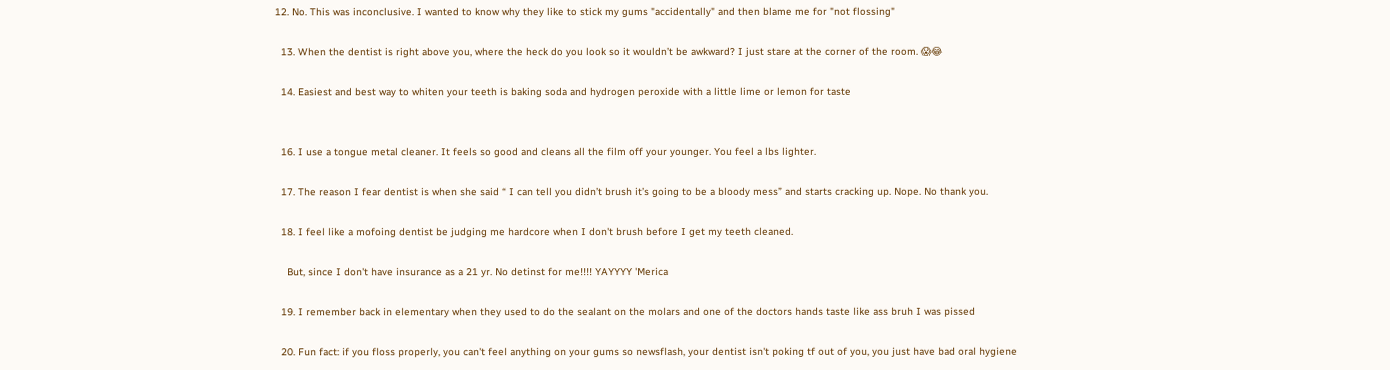12. No. This was inconclusive. I wanted to know why they like to stick my gums "accidentally" and then blame me for "not flossing"

  13. When the dentist is right above you, where the heck do you look so it wouldn’t be awkward? I just stare at the corner of the room. 😱😂

  14. Easiest and best way to whiten your teeth is baking soda and hydrogen peroxide with a little lime or lemon for taste


  16. I use a tongue metal cleaner. It feels so good and cleans all the film off your younger. You feel a lbs lighter.

  17. The reason I fear dentist is when she said “ I can tell you didn’t brush it’s going to be a bloody mess” and starts cracking up. Nope. No thank you.

  18. I feel like a mofoing dentist be judging me hardcore when I don't brush before I get my teeth cleaned.

    But, since I don't have insurance as a 21 yr. No detinst for me!!!! YAYYYY 'Merica

  19. I remember back in elementary when they used to do the sealant on the molars and one of the doctors hands taste like ass bruh I was pissed

  20. Fun fact: if you floss properly, you can't feel anything on your gums so newsflash, your dentist isn't poking tf out of you, you just have bad oral hygiene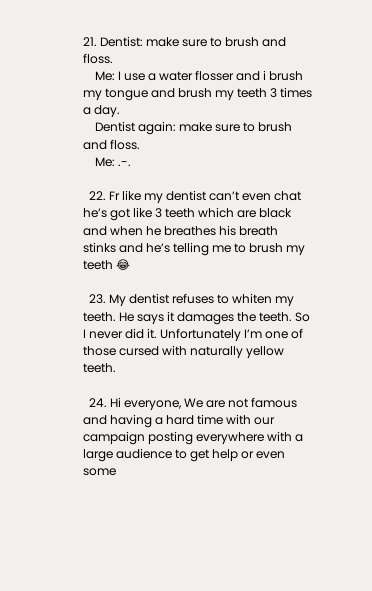21. Dentist: make sure to brush and floss.
    Me: I use a water flosser and i brush my tongue and brush my teeth 3 times a day.
    Dentist again: make sure to brush and floss.
    Me: .-.

  22. Fr like my dentist can’t even chat he’s got like 3 teeth which are black and when he breathes his breath stinks and he’s telling me to brush my teeth 😂

  23. My dentist refuses to whiten my teeth. He says it damages the teeth. So I never did it. Unfortunately I’m one of those cursed with naturally yellow teeth.

  24. Hi everyone, We are not famous and having a hard time with our campaign posting everywhere with a large audience to get help or even some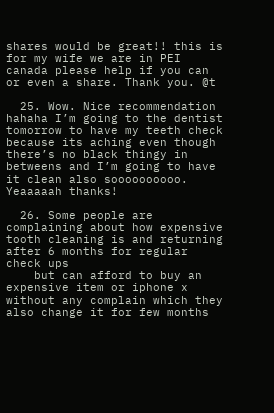shares would be great!! this is for my wife we are in PEI canada please help if you can or even a share. Thank you. @t

  25. Wow. Nice recommendation hahaha I’m going to the dentist tomorrow to have my teeth check because its aching even though there’s no black thingy in betweens and I’m going to have it clean also soooooooooo. Yeaaaaah thanks!

  26. Some people are complaining about how expensive tooth cleaning is and returning after 6 months for regular check ups
    but can afford to buy an expensive item or iphone x without any complain which they also change it for few months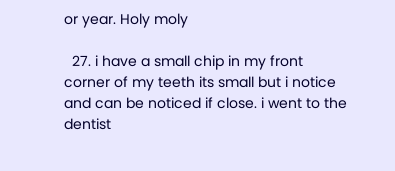or year. Holy moly

  27. i have a small chip in my front corner of my teeth its small but i notice and can be noticed if close. i went to the dentist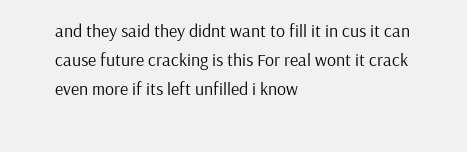and they said they didnt want to fill it in cus it can cause future cracking is this For real wont it crack even more if its left unfilled i know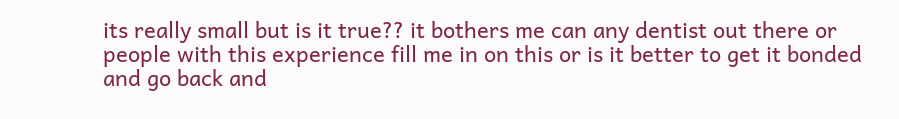its really small but is it true?? it bothers me can any dentist out there or people with this experience fill me in on this or is it better to get it bonded and go back and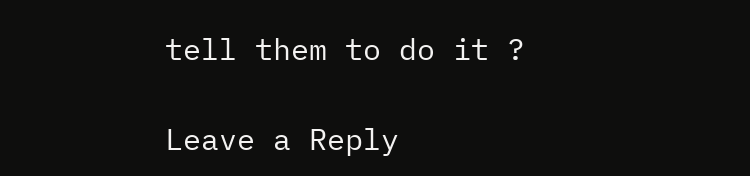tell them to do it ?

Leave a Reply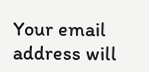Your email address will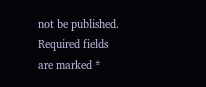not be published. Required fields are marked *